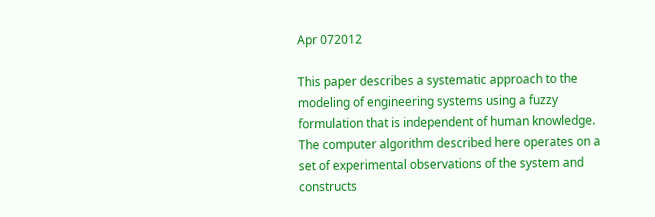Apr 072012

This paper describes a systematic approach to the modeling of engineering systems using a fuzzy formulation that is independent of human knowledge. The computer algorithm described here operates on a set of experimental observations of the system and constructs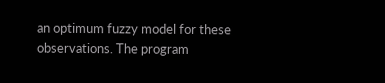an optimum fuzzy model for these observations. The program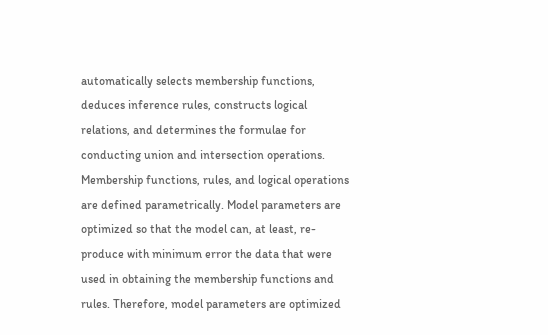automatically selects membership functions, deduces inference rules, constructs logical relations, and determines the formulae for conducting union and intersection operations. Membership functions, rules, and logical operations are defined parametrically. Model parameters are optimized so that the model can, at least, re-produce with minimum error the data that were used in obtaining the membership functions and rules. Therefore, model parameters are optimized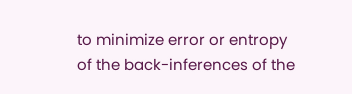to minimize error or entropy of the back-inferences of the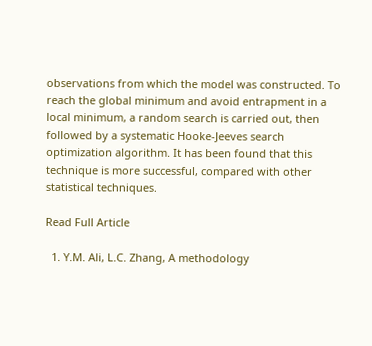observations from which the model was constructed. To reach the global minimum and avoid entrapment in a local minimum, a random search is carried out, then followed by a systematic Hooke-Jeeves search optimization algorithm. It has been found that this technique is more successful, compared with other statistical techniques.

Read Full Article

  1. Y.M. Ali, L.C. Zhang, A methodology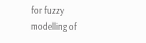for fuzzy modelling of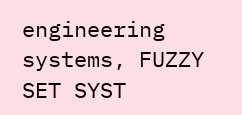engineering systems, FUZZY SET SYST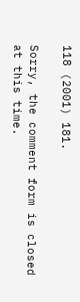118 (2001) 181.

Sorry, the comment form is closed at this time.